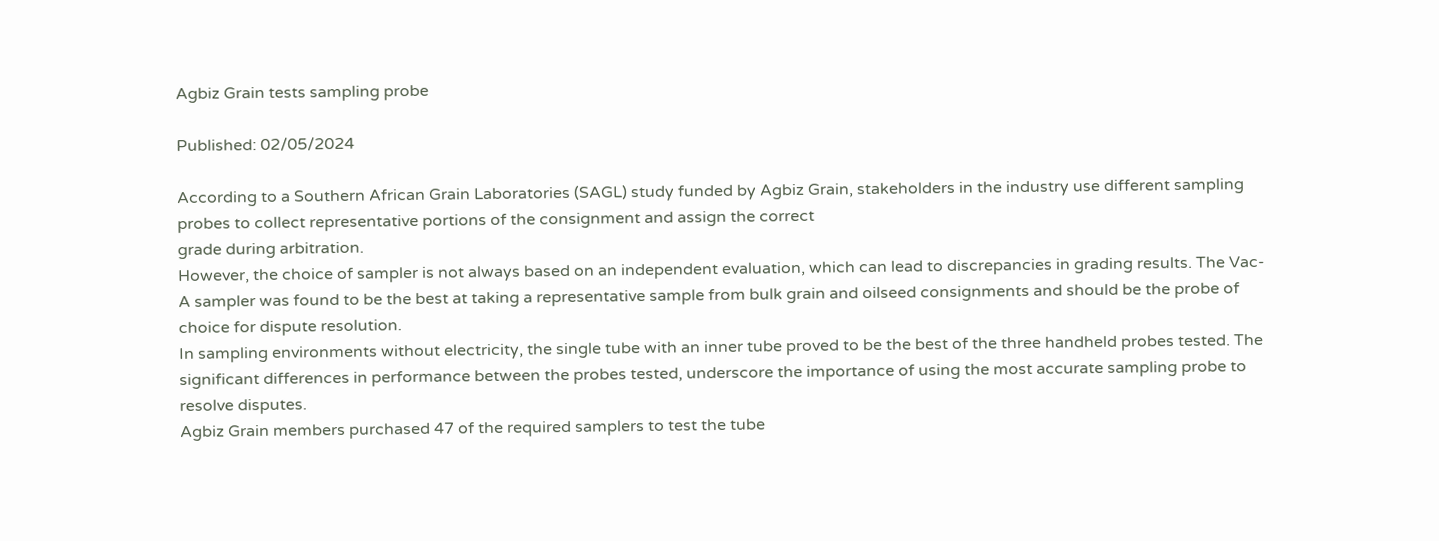Agbiz Grain tests sampling probe

Published: 02/05/2024

According to a Southern African Grain Laboratories (SAGL) study funded by Agbiz Grain, stakeholders in the industry use different sampling probes to collect representative portions of the consignment and assign the correct
grade during arbitration.
However, the choice of sampler is not always based on an independent evaluation, which can lead to discrepancies in grading results. The Vac-A sampler was found to be the best at taking a representative sample from bulk grain and oilseed consignments and should be the probe of choice for dispute resolution.
In sampling environments without electricity, the single tube with an inner tube proved to be the best of the three handheld probes tested. The significant differences in performance between the probes tested, underscore the importance of using the most accurate sampling probe to resolve disputes.
Agbiz Grain members purchased 47 of the required samplers to test the tube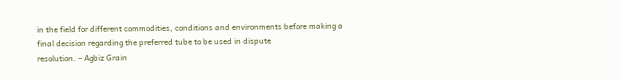in the field for different commodities, conditions and environments before making a final decision regarding the preferred tube to be used in dispute
resolution. – Agbiz Grain